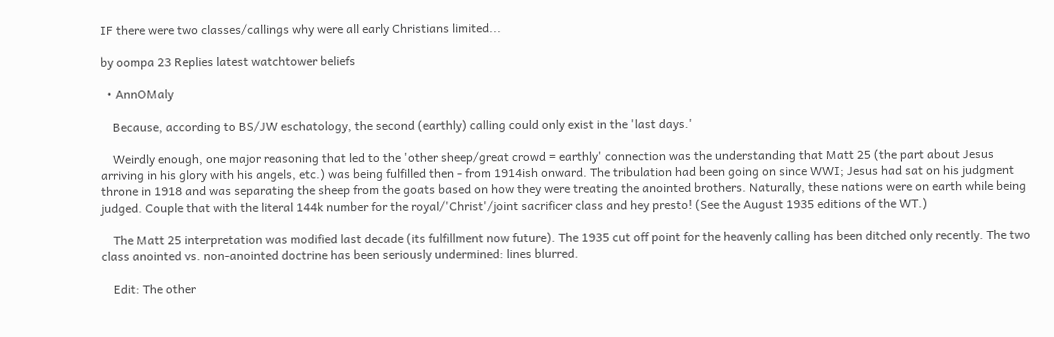IF there were two classes/callings why were all early Christians limited...

by oompa 23 Replies latest watchtower beliefs

  • AnnOMaly

    Because, according to BS/JW eschatology, the second (earthly) calling could only exist in the 'last days.'

    Weirdly enough, one major reasoning that led to the 'other sheep/great crowd = earthly' connection was the understanding that Matt 25 (the part about Jesus arriving in his glory with his angels, etc.) was being fulfilled then - from 1914ish onward. The tribulation had been going on since WWI; Jesus had sat on his judgment throne in 1918 and was separating the sheep from the goats based on how they were treating the anointed brothers. Naturally, these nations were on earth while being judged. Couple that with the literal 144k number for the royal/'Christ'/joint sacrificer class and hey presto! (See the August 1935 editions of the WT.)

    The Matt 25 interpretation was modified last decade (its fulfillment now future). The 1935 cut off point for the heavenly calling has been ditched only recently. The two class anointed vs. non-anointed doctrine has been seriously undermined: lines blurred.

    Edit: The other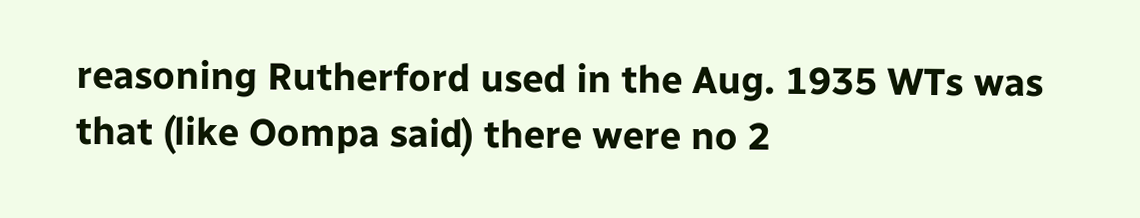reasoning Rutherford used in the Aug. 1935 WTs was that (like Oompa said) there were no 2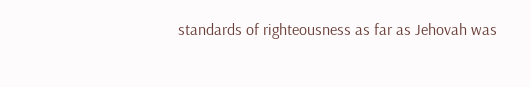standards of righteousness as far as Jehovah was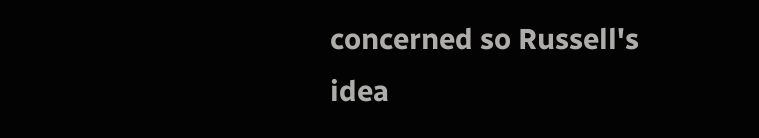concerned so Russell's idea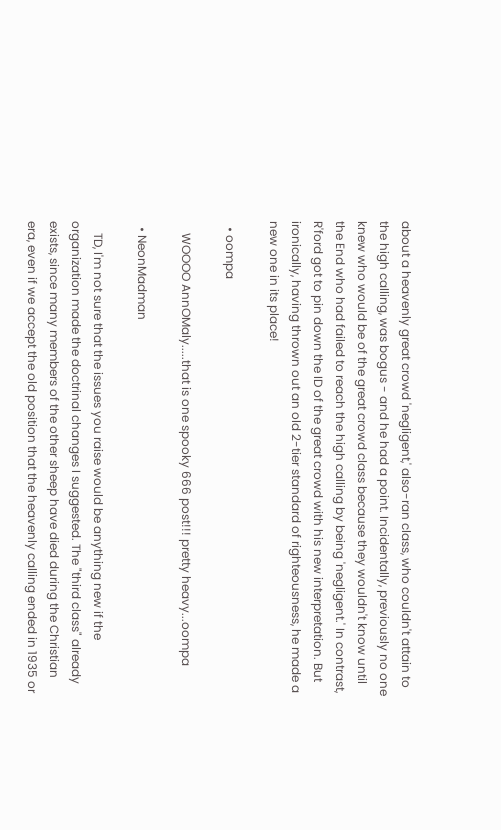about a heavenly great crowd 'negligent,' also-ran class, who couldn't attain to the high calling, was bogus - and he had a point. Incidentally, previously no one knew who would be of the great crowd class because they wouldn't know until the End who had failed to reach the high calling by being 'negligent.' In contrast, R'ford got to pin down the ID of the great crowd with his new interpretation. But ironically, having thrown out an old 2-tier standard of righteousness, he made a new one in its place!

  • oompa

    WOOOO AnnOMaly.....that is one spooky 666 post!!! pretty heavy...oompa

  • NeonMadman

    TD, I'm not sure that the issues you raise would be anything new if the organization made the doctrinal changes I suggested. The "third class" already exists, since many members of the other sheep have died during the Christian era, even if we accept the old position that the heavenly calling ended in 1935 or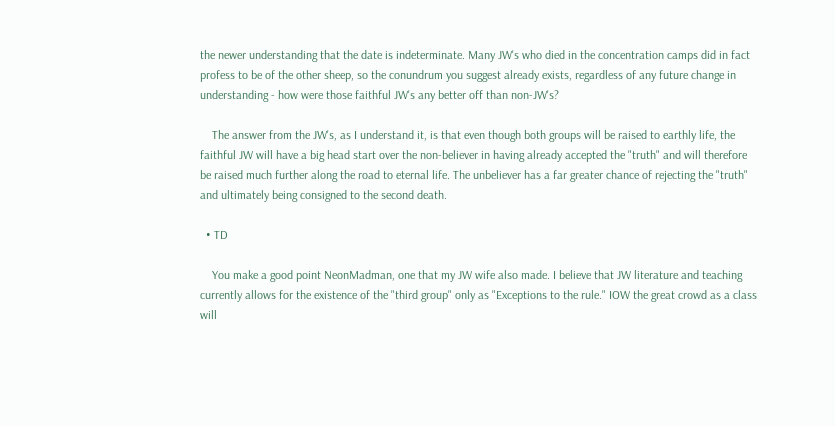the newer understanding that the date is indeterminate. Many JW's who died in the concentration camps did in fact profess to be of the other sheep, so the conundrum you suggest already exists, regardless of any future change in understanding - how were those faithful JW's any better off than non-JW's?

    The answer from the JW's, as I understand it, is that even though both groups will be raised to earthly life, the faithful JW will have a big head start over the non-believer in having already accepted the "truth" and will therefore be raised much further along the road to eternal life. The unbeliever has a far greater chance of rejecting the "truth" and ultimately being consigned to the second death.

  • TD

    You make a good point NeonMadman, one that my JW wife also made. I believe that JW literature and teaching currently allows for the existence of the "third group" only as "Exceptions to the rule." IOW the great crowd as a class will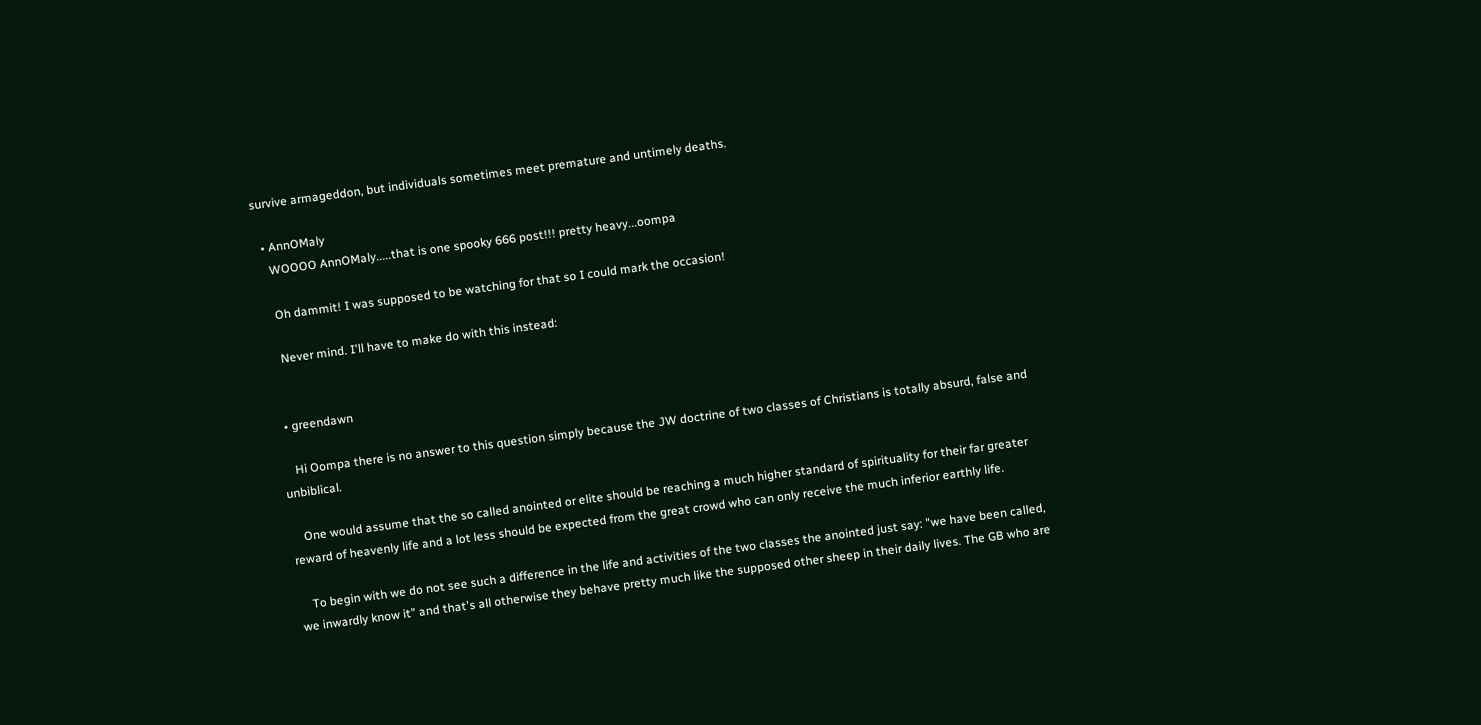survive armageddon, but individuals sometimes meet premature and untimely deaths.

  • AnnOMaly
    WOOOO AnnOMaly.....that is one spooky 666 post!!! pretty heavy...oompa

    Oh dammit! I was supposed to be watching for that so I could mark the occasion!

    Never mind. I'll have to make do with this instead:


  • greendawn

    Hi Oompa there is no answer to this question simply because the JW doctrine of two classes of Christians is totally absurd, false and unbiblical.

    One would assume that the so called anointed or elite should be reaching a much higher standard of spirituality for their far greater reward of heavenly life and a lot less should be expected from the great crowd who can only receive the much inferior earthly life.

    To begin with we do not see such a difference in the life and activities of the two classes the anointed just say: "we have been called, we inwardly know it" and that's all otherwise they behave pretty much like the supposed other sheep in their daily lives. The GB who are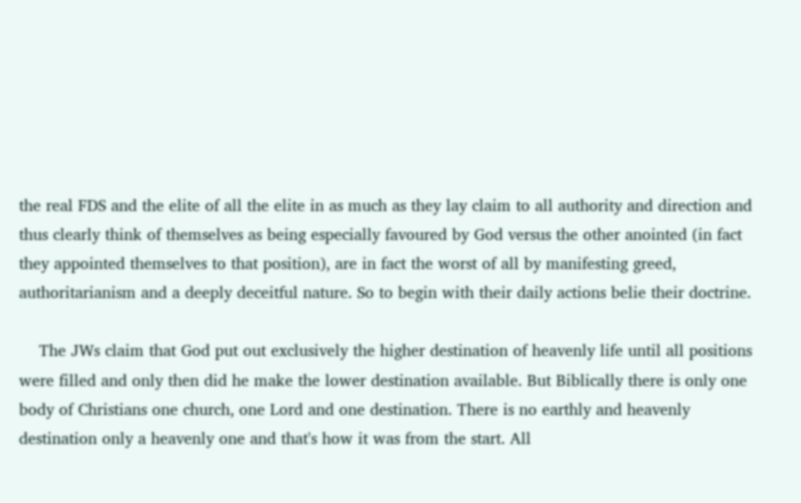the real FDS and the elite of all the elite in as much as they lay claim to all authority and direction and thus clearly think of themselves as being especially favoured by God versus the other anointed (in fact they appointed themselves to that position), are in fact the worst of all by manifesting greed, authoritarianism and a deeply deceitful nature. So to begin with their daily actions belie their doctrine.

    The JWs claim that God put out exclusively the higher destination of heavenly life until all positions were filled and only then did he make the lower destination available. But Biblically there is only one body of Christians one church, one Lord and one destination. There is no earthly and heavenly destination only a heavenly one and that's how it was from the start. All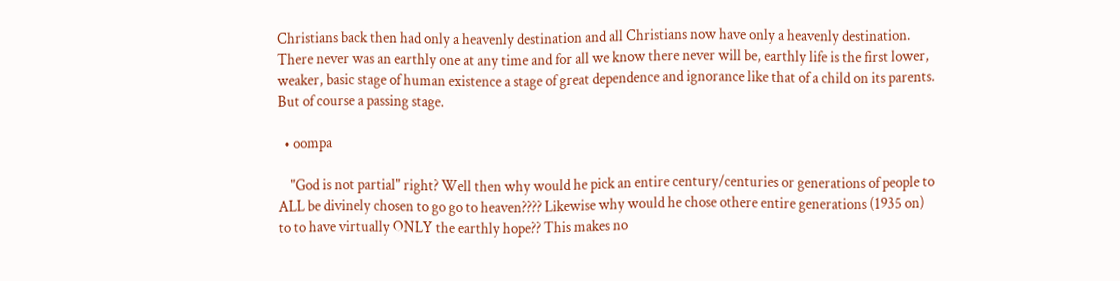Christians back then had only a heavenly destination and all Christians now have only a heavenly destination. There never was an earthly one at any time and for all we know there never will be, earthly life is the first lower, weaker, basic stage of human existence a stage of great dependence and ignorance like that of a child on its parents. But of course a passing stage.

  • oompa

    "God is not partial" right? Well then why would he pick an entire century/centuries or generations of people to ALL be divinely chosen to go go to heaven???? Likewise why would he chose othere entire generations (1935 on) to to have virtually ONLY the earthly hope?? This makes no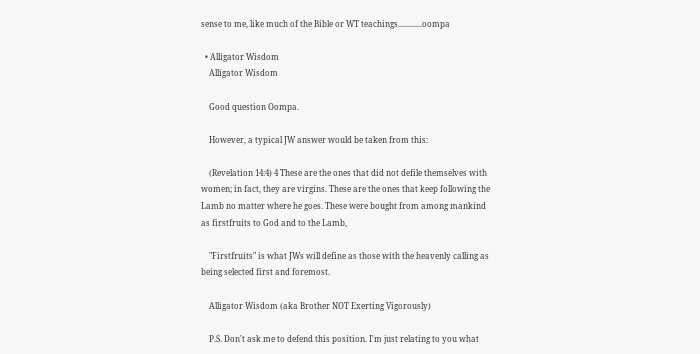sense to me, like much of the Bible or WT teachings............oompa

  • Alligator Wisdom
    Alligator Wisdom

    Good question Oompa.

    However, a typical JW answer would be taken from this:

    (Revelation 14:4) 4 These are the ones that did not defile themselves with women; in fact, they are virgins. These are the ones that keep following the Lamb no matter where he goes. These were bought from among mankind as firstfruits to God and to the Lamb,

    "Firstfruits" is what JWs will define as those with the heavenly calling as being selected first and foremost.

    Alligator Wisdom (aka Brother NOT Exerting Vigorously)

    P.S. Don't ask me to defend this position. I'm just relating to you what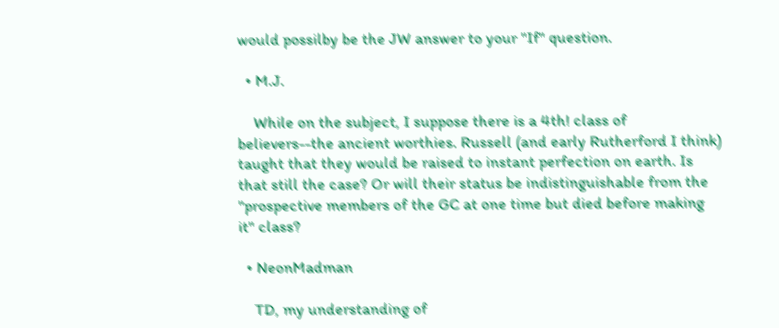would possilby be the JW answer to your "If" question.

  • M.J.

    While on the subject, I suppose there is a 4th! class of believers--the ancient worthies. Russell (and early Rutherford I think) taught that they would be raised to instant perfection on earth. Is that still the case? Or will their status be indistinguishable from the "prospective members of the GC at one time but died before making it" class?

  • NeonMadman

    TD, my understanding of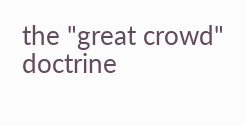the "great crowd" doctrine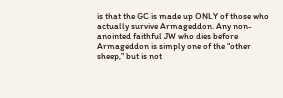is that the GC is made up ONLY of those who actually survive Armageddon. Any non-anointed faithful JW who dies before Armageddon is simply one of the "other sheep," but is not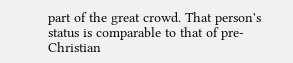part of the great crowd. That person's status is comparable to that of pre-Christian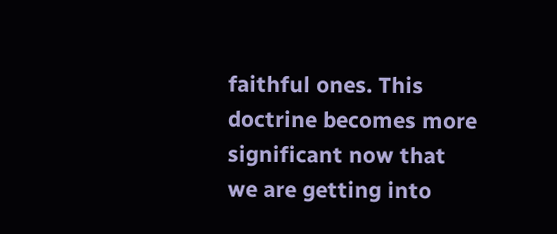faithful ones. This doctrine becomes more significant now that we are getting into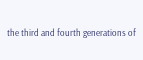the third and fourth generations of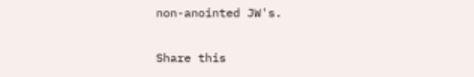non-anointed JW's.

Share this